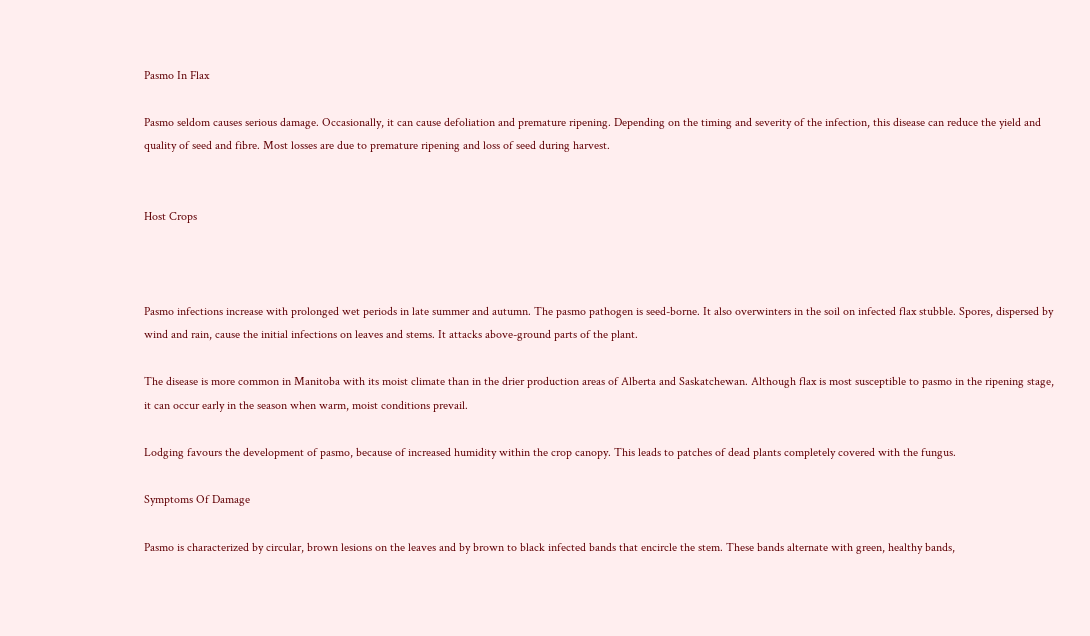Pasmo In Flax

Pasmo seldom causes serious damage. Occasionally, it can cause defoliation and premature ripening. Depending on the timing and severity of the infection, this disease can reduce the yield and quality of seed and fibre. Most losses are due to premature ripening and loss of seed during harvest.


Host Crops



Pasmo infections increase with prolonged wet periods in late summer and autumn. The pasmo pathogen is seed-borne. It also overwinters in the soil on infected flax stubble. Spores, dispersed by wind and rain, cause the initial infections on leaves and stems. It attacks above-ground parts of the plant.

The disease is more common in Manitoba with its moist climate than in the drier production areas of Alberta and Saskatchewan. Although flax is most susceptible to pasmo in the ripening stage, it can occur early in the season when warm, moist conditions prevail.

Lodging favours the development of pasmo, because of increased humidity within the crop canopy. This leads to patches of dead plants completely covered with the fungus.

Symptoms Of Damage

Pasmo is characterized by circular, brown lesions on the leaves and by brown to black infected bands that encircle the stem. These bands alternate with green, healthy bands,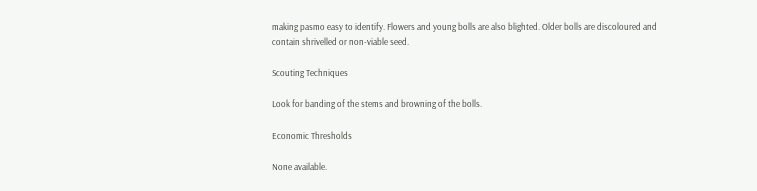making pasmo easy to identify. Flowers and young bolls are also blighted. Older bolls are discoloured and contain shrivelled or non-viable seed.

Scouting Techniques

Look for banding of the stems and browning of the bolls.

Economic Thresholds

None available.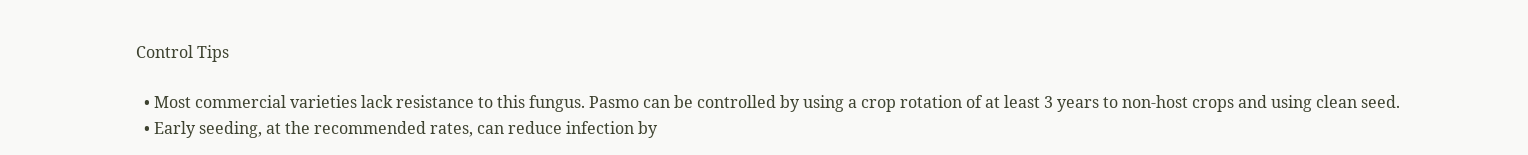Control Tips

  • Most commercial varieties lack resistance to this fungus. Pasmo can be controlled by using a crop rotation of at least 3 years to non-host crops and using clean seed.
  • Early seeding, at the recommended rates, can reduce infection by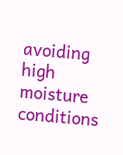avoiding high moisture conditions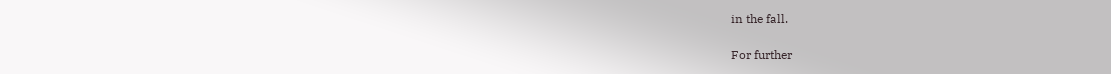in the fall.

For further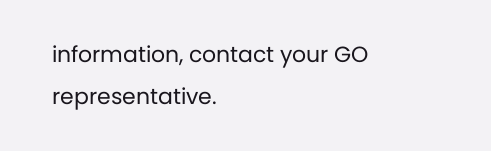information, contact your GO representative.